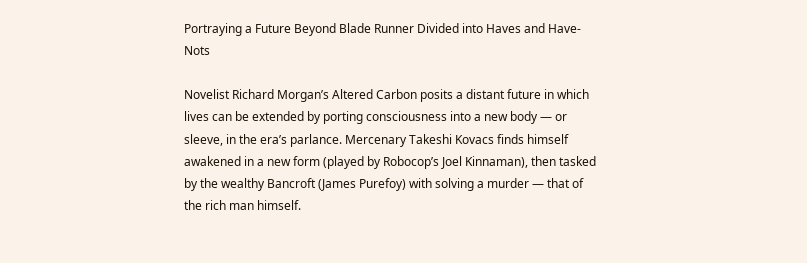Portraying a Future Beyond Blade Runner Divided into Haves and Have-Nots

Novelist Richard Morgan’s Altered Carbon posits a distant future in which lives can be extended by porting consciousness into a new body — or sleeve, in the era’s parlance. Mercenary Takeshi Kovacs finds himself awakened in a new form (played by Robocop’s Joel Kinnaman), then tasked by the wealthy Bancroft (James Purefoy) with solving a murder — that of the rich man himself.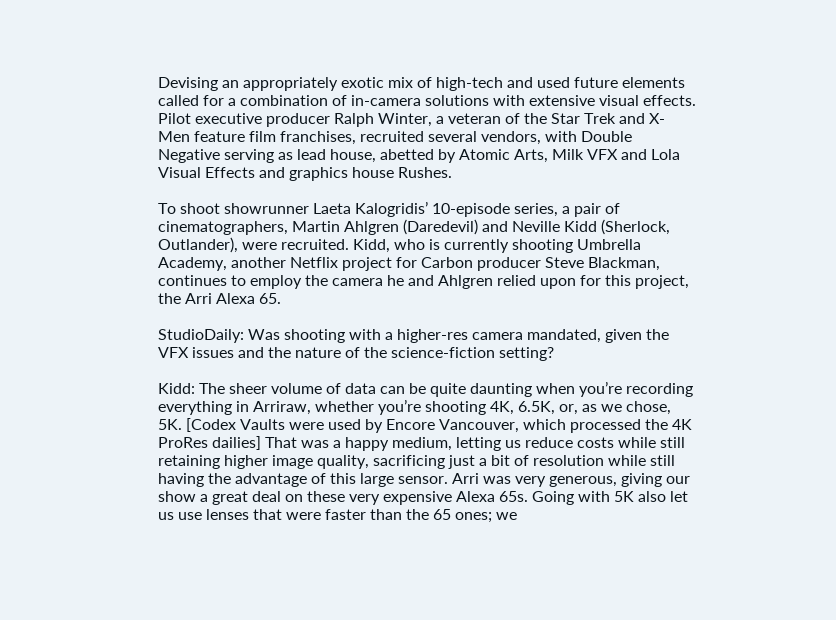Devising an appropriately exotic mix of high-tech and used future elements called for a combination of in-camera solutions with extensive visual effects. Pilot executive producer Ralph Winter, a veteran of the Star Trek and X-Men feature film franchises, recruited several vendors, with Double Negative serving as lead house, abetted by Atomic Arts, Milk VFX and Lola Visual Effects and graphics house Rushes.

To shoot showrunner Laeta Kalogridis’ 10-episode series, a pair of cinematographers, Martin Ahlgren (Daredevil) and Neville Kidd (Sherlock, Outlander), were recruited. Kidd, who is currently shooting Umbrella Academy, another Netflix project for Carbon producer Steve Blackman, continues to employ the camera he and Ahlgren relied upon for this project, the Arri Alexa 65.

StudioDaily: Was shooting with a higher-res camera mandated, given the VFX issues and the nature of the science-fiction setting?

Kidd: The sheer volume of data can be quite daunting when you’re recording everything in Arriraw, whether you’re shooting 4K, 6.5K, or, as we chose, 5K. [Codex Vaults were used by Encore Vancouver, which processed the 4K ProRes dailies] That was a happy medium, letting us reduce costs while still retaining higher image quality, sacrificing just a bit of resolution while still having the advantage of this large sensor. Arri was very generous, giving our show a great deal on these very expensive Alexa 65s. Going with 5K also let us use lenses that were faster than the 65 ones; we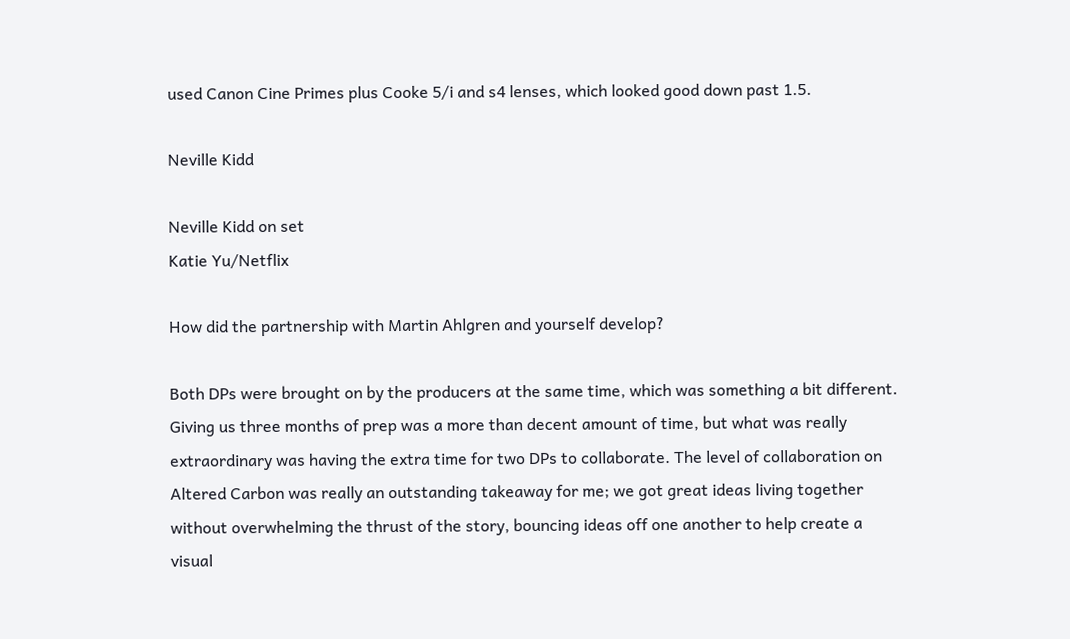used Canon Cine Primes plus Cooke 5/i and s4 lenses, which looked good down past 1.5.

Neville Kidd

Neville Kidd on set
Katie Yu/Netflix

How did the partnership with Martin Ahlgren and yourself develop?

Both DPs were brought on by the producers at the same time, which was something a bit different. Giving us three months of prep was a more than decent amount of time, but what was really extraordinary was having the extra time for two DPs to collaborate. The level of collaboration on Altered Carbon was really an outstanding takeaway for me; we got great ideas living together without overwhelming the thrust of the story, bouncing ideas off one another to help create a visual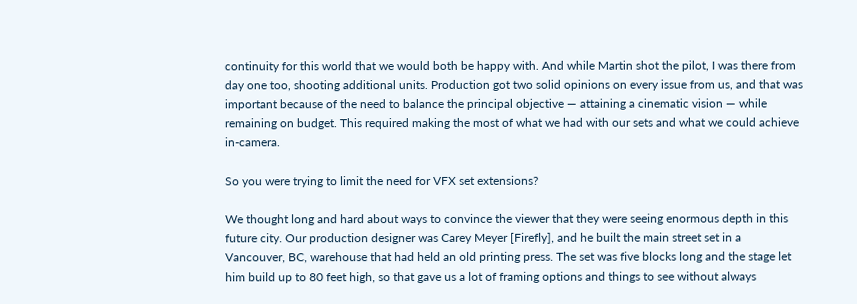continuity for this world that we would both be happy with. And while Martin shot the pilot, I was there from day one too, shooting additional units. Production got two solid opinions on every issue from us, and that was important because of the need to balance the principal objective — attaining a cinematic vision — while remaining on budget. This required making the most of what we had with our sets and what we could achieve in-camera.

So you were trying to limit the need for VFX set extensions?

We thought long and hard about ways to convince the viewer that they were seeing enormous depth in this future city. Our production designer was Carey Meyer [Firefly], and he built the main street set in a Vancouver, BC, warehouse that had held an old printing press. The set was five blocks long and the stage let him build up to 80 feet high, so that gave us a lot of framing options and things to see without always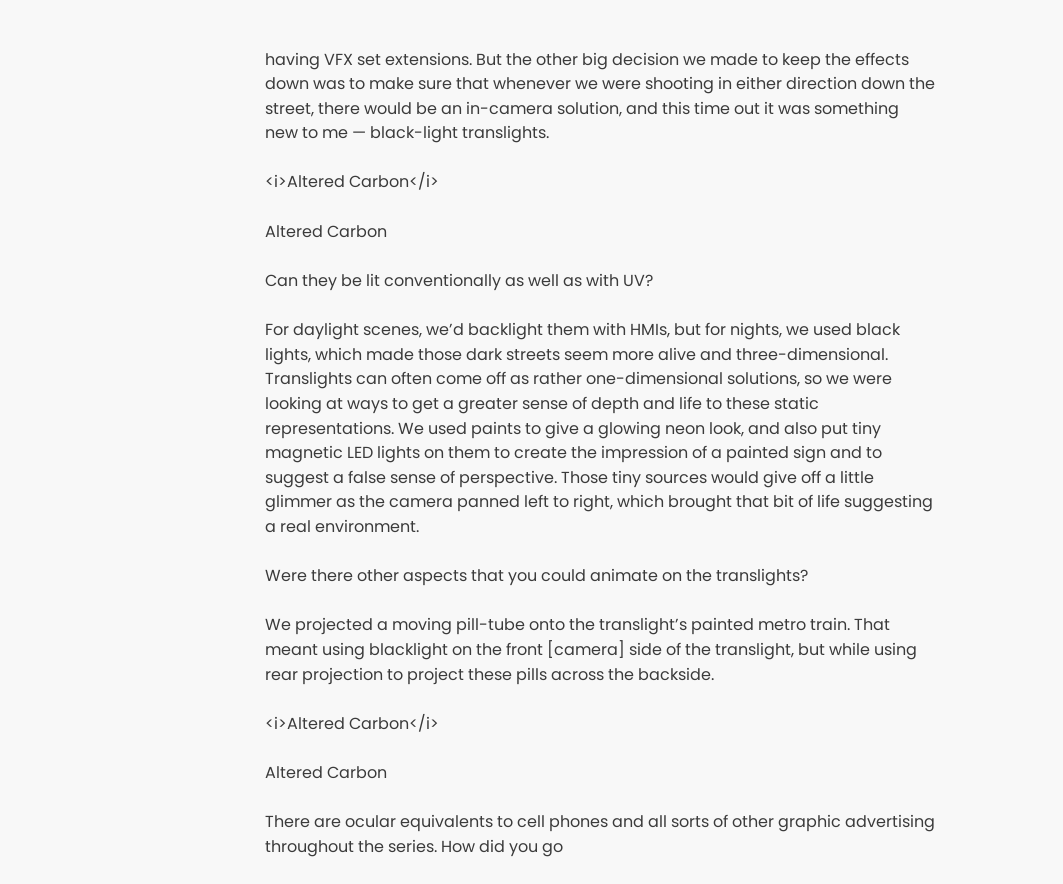having VFX set extensions. But the other big decision we made to keep the effects down was to make sure that whenever we were shooting in either direction down the street, there would be an in-camera solution, and this time out it was something new to me — black-light translights.

<i>Altered Carbon</i>

Altered Carbon

Can they be lit conventionally as well as with UV?

For daylight scenes, we’d backlight them with HMIs, but for nights, we used black lights, which made those dark streets seem more alive and three-dimensional. Translights can often come off as rather one-dimensional solutions, so we were looking at ways to get a greater sense of depth and life to these static representations. We used paints to give a glowing neon look, and also put tiny magnetic LED lights on them to create the impression of a painted sign and to suggest a false sense of perspective. Those tiny sources would give off a little glimmer as the camera panned left to right, which brought that bit of life suggesting a real environment.

Were there other aspects that you could animate on the translights?

We projected a moving pill-tube onto the translight’s painted metro train. That meant using blacklight on the front [camera] side of the translight, but while using rear projection to project these pills across the backside.

<i>Altered Carbon</i>

Altered Carbon

There are ocular equivalents to cell phones and all sorts of other graphic advertising throughout the series. How did you go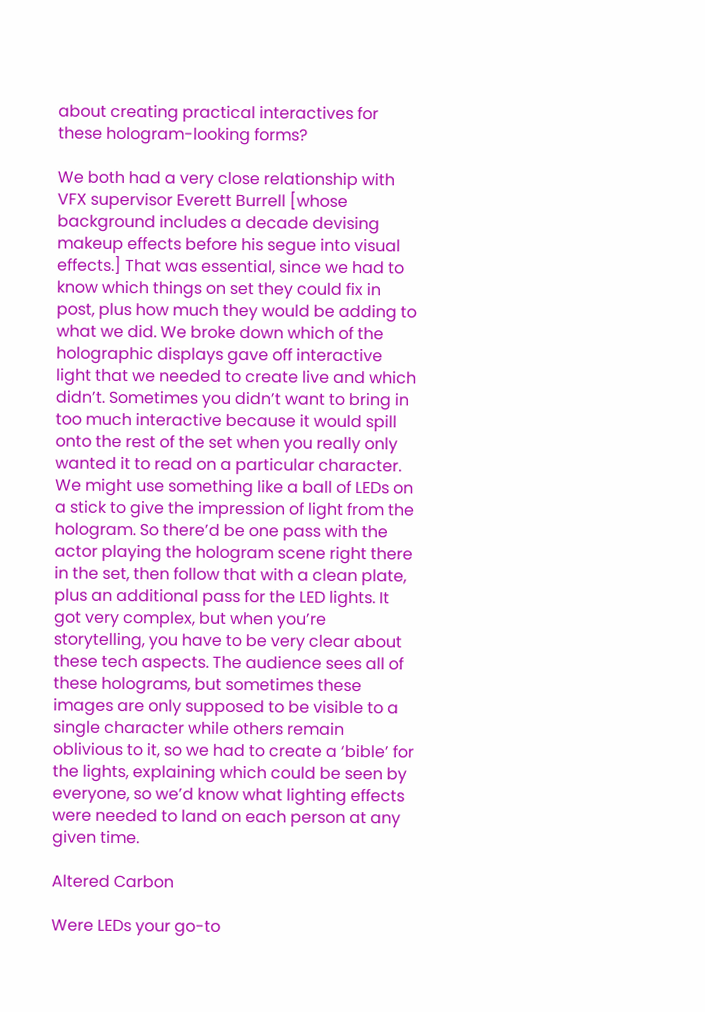about creating practical interactives for these hologram-looking forms?

We both had a very close relationship with VFX supervisor Everett Burrell [whose background includes a decade devising makeup effects before his segue into visual effects.] That was essential, since we had to know which things on set they could fix in post, plus how much they would be adding to what we did. We broke down which of the holographic displays gave off interactive light that we needed to create live and which didn’t. Sometimes you didn’t want to bring in too much interactive because it would spill onto the rest of the set when you really only wanted it to read on a particular character. We might use something like a ball of LEDs on a stick to give the impression of light from the hologram. So there’d be one pass with the actor playing the hologram scene right there in the set, then follow that with a clean plate, plus an additional pass for the LED lights. It got very complex, but when you’re storytelling, you have to be very clear about these tech aspects. The audience sees all of these holograms, but sometimes these images are only supposed to be visible to a single character while others remain oblivious to it, so we had to create a ‘bible’ for the lights, explaining which could be seen by everyone, so we’d know what lighting effects were needed to land on each person at any given time.

Altered Carbon

Were LEDs your go-to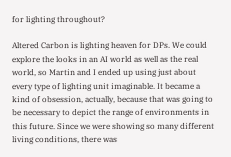for lighting throughout?

Altered Carbon is lighting heaven for DPs. We could explore the looks in an AI world as well as the real world, so Martin and I ended up using just about every type of lighting unit imaginable. It became a kind of obsession, actually, because that was going to be necessary to depict the range of environments in this future. Since we were showing so many different living conditions, there was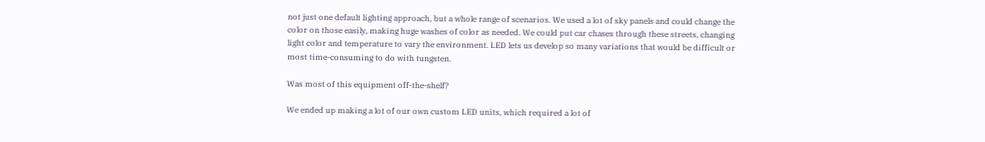not just one default lighting approach, but a whole range of scenarios. We used a lot of sky panels and could change the color on those easily, making huge washes of color as needed. We could put car chases through these streets, changing light color and temperature to vary the environment. LED lets us develop so many variations that would be difficult or most time-consuming to do with tungsten.

Was most of this equipment off-the-shelf?

We ended up making a lot of our own custom LED units, which required a lot of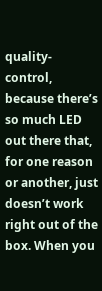quality-control, because there’s so much LED out there that, for one reason or another, just doesn’t work right out of the box. When you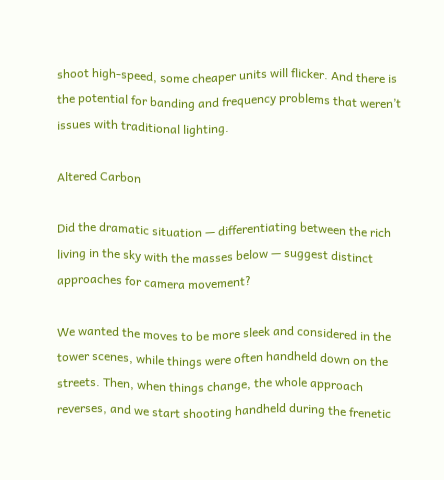shoot high-speed, some cheaper units will flicker. And there is the potential for banding and frequency problems that weren’t issues with traditional lighting.

Altered Carbon

Did the dramatic situation — differentiating between the rich living in the sky with the masses below — suggest distinct approaches for camera movement?

We wanted the moves to be more sleek and considered in the tower scenes, while things were often handheld down on the streets. Then, when things change, the whole approach reverses, and we start shooting handheld during the frenetic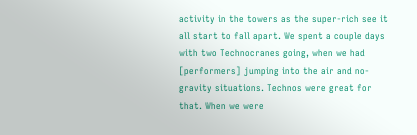activity in the towers as the super-rich see it all start to fall apart. We spent a couple days with two Technocranes going, when we had [performers] jumping into the air and no-gravity situations. Technos were great for that. When we were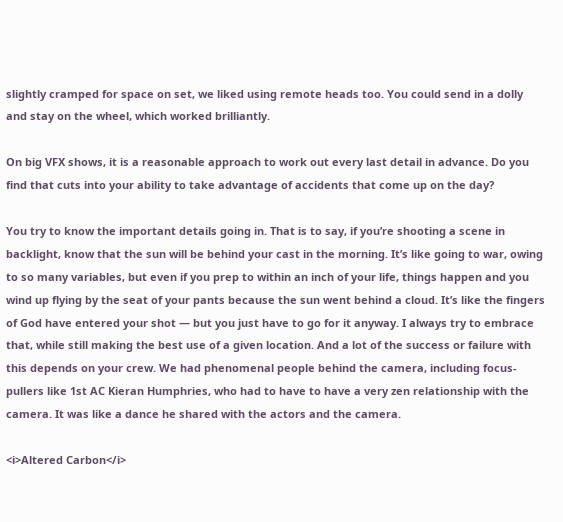slightly cramped for space on set, we liked using remote heads too. You could send in a dolly and stay on the wheel, which worked brilliantly.

On big VFX shows, it is a reasonable approach to work out every last detail in advance. Do you find that cuts into your ability to take advantage of accidents that come up on the day?

You try to know the important details going in. That is to say, if you’re shooting a scene in backlight, know that the sun will be behind your cast in the morning. It’s like going to war, owing to so many variables, but even if you prep to within an inch of your life, things happen and you wind up flying by the seat of your pants because the sun went behind a cloud. It’s like the fingers of God have entered your shot — but you just have to go for it anyway. I always try to embrace that, while still making the best use of a given location. And a lot of the success or failure with this depends on your crew. We had phenomenal people behind the camera, including focus-pullers like 1st AC Kieran Humphries, who had to have to have a very zen relationship with the camera. It was like a dance he shared with the actors and the camera.

<i>Altered Carbon</i>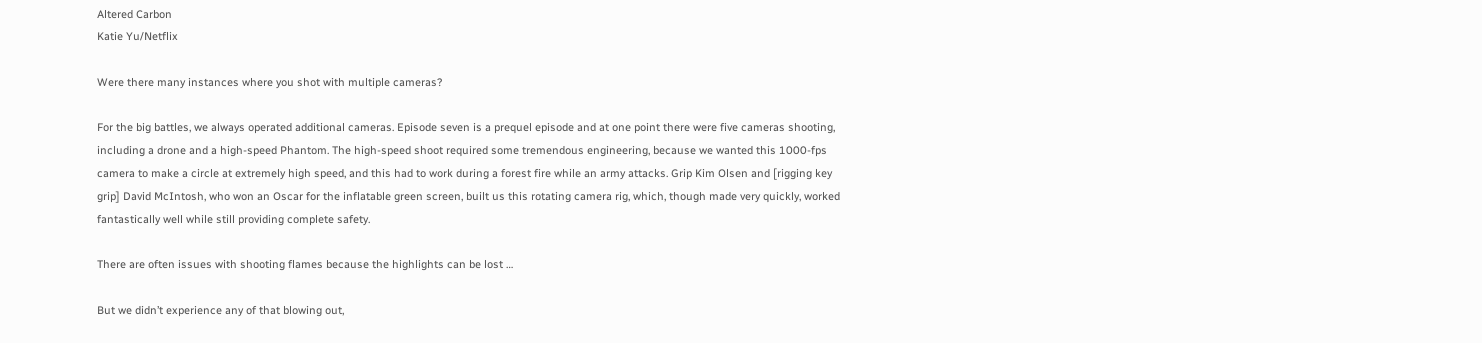Altered Carbon
Katie Yu/Netflix

Were there many instances where you shot with multiple cameras?

For the big battles, we always operated additional cameras. Episode seven is a prequel episode and at one point there were five cameras shooting, including a drone and a high-speed Phantom. The high-speed shoot required some tremendous engineering, because we wanted this 1000-fps camera to make a circle at extremely high speed, and this had to work during a forest fire while an army attacks. Grip Kim Olsen and [rigging key grip] David McIntosh, who won an Oscar for the inflatable green screen, built us this rotating camera rig, which, though made very quickly, worked fantastically well while still providing complete safety.

There are often issues with shooting flames because the highlights can be lost …

But we didn’t experience any of that blowing out,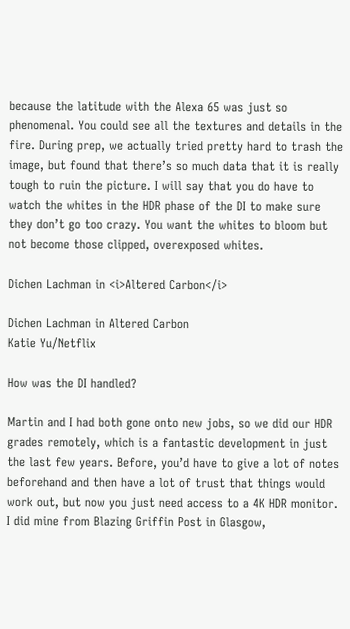because the latitude with the Alexa 65 was just so phenomenal. You could see all the textures and details in the fire. During prep, we actually tried pretty hard to trash the image, but found that there’s so much data that it is really tough to ruin the picture. I will say that you do have to watch the whites in the HDR phase of the DI to make sure they don’t go too crazy. You want the whites to bloom but not become those clipped, overexposed whites.

Dichen Lachman in <i>Altered Carbon</i>

Dichen Lachman in Altered Carbon
Katie Yu/Netflix

How was the DI handled?

Martin and I had both gone onto new jobs, so we did our HDR grades remotely, which is a fantastic development in just the last few years. Before, you’d have to give a lot of notes beforehand and then have a lot of trust that things would work out, but now you just need access to a 4K HDR monitor. I did mine from Blazing Griffin Post in Glasgow,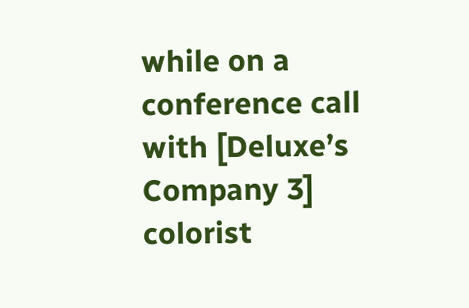while on a conference call with [Deluxe’s Company 3] colorist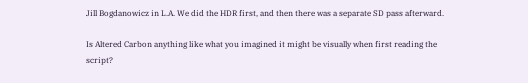Jill Bogdanowicz in L.A. We did the HDR first, and then there was a separate SD pass afterward.

Is Altered Carbon anything like what you imagined it might be visually when first reading the script?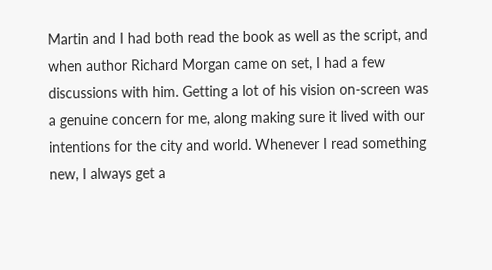Martin and I had both read the book as well as the script, and when author Richard Morgan came on set, I had a few discussions with him. Getting a lot of his vision on-screen was a genuine concern for me, along making sure it lived with our intentions for the city and world. Whenever I read something new, I always get a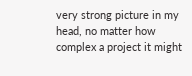very strong picture in my head, no matter how complex a project it might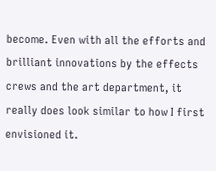become. Even with all the efforts and brilliant innovations by the effects crews and the art department, it really does look similar to how I first envisioned it.